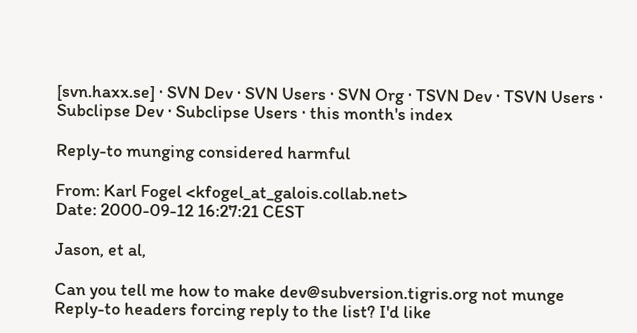[svn.haxx.se] · SVN Dev · SVN Users · SVN Org · TSVN Dev · TSVN Users · Subclipse Dev · Subclipse Users · this month's index

Reply-to munging considered harmful

From: Karl Fogel <kfogel_at_galois.collab.net>
Date: 2000-09-12 16:27:21 CEST

Jason, et al,

Can you tell me how to make dev@subversion.tigris.org not munge
Reply-to headers forcing reply to the list? I'd like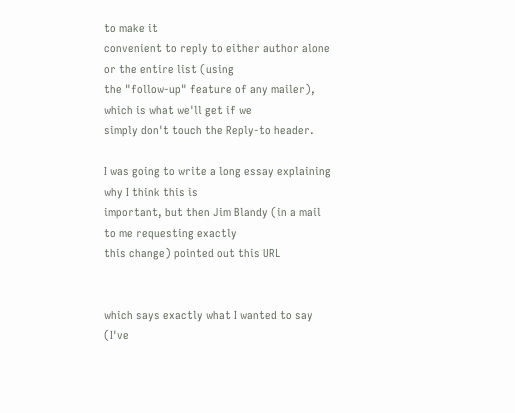to make it
convenient to reply to either author alone or the entire list (using
the "follow-up" feature of any mailer), which is what we'll get if we
simply don't touch the Reply-to header.

I was going to write a long essay explaining why I think this is
important, but then Jim Blandy (in a mail to me requesting exactly
this change) pointed out this URL


which says exactly what I wanted to say (I've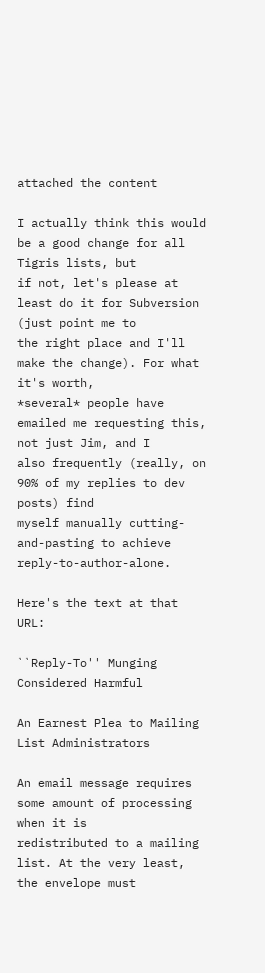attached the content

I actually think this would be a good change for all Tigris lists, but
if not, let's please at least do it for Subversion (just point me to
the right place and I'll make the change). For what it's worth,
*several* people have emailed me requesting this, not just Jim, and I
also frequently (really, on 90% of my replies to dev posts) find
myself manually cutting-and-pasting to achieve reply-to-author-alone.

Here's the text at that URL:

``Reply-To'' Munging Considered Harmful

An Earnest Plea to Mailing List Administrators

An email message requires some amount of processing when it is
redistributed to a mailing list. At the very least, the envelope must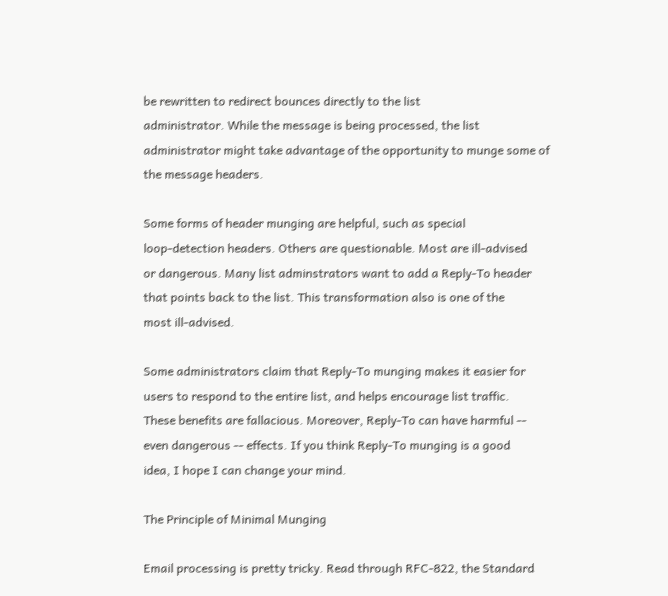be rewritten to redirect bounces directly to the list
administrator. While the message is being processed, the list
administrator might take advantage of the opportunity to munge some of
the message headers.

Some forms of header munging are helpful, such as special
loop-detection headers. Others are questionable. Most are ill-advised
or dangerous. Many list adminstrators want to add a Reply-To header
that points back to the list. This transformation also is one of the
most ill-advised.

Some administrators claim that Reply-To munging makes it easier for
users to respond to the entire list, and helps encourage list traffic.
These benefits are fallacious. Moreover, Reply-To can have harmful --
even dangerous -- effects. If you think Reply-To munging is a good
idea, I hope I can change your mind.

The Principle of Minimal Munging

Email processing is pretty tricky. Read through RFC-822, the Standard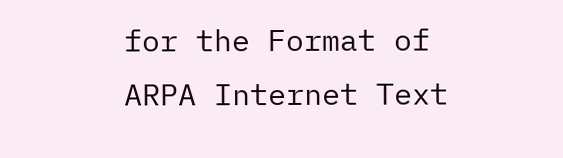for the Format of ARPA Internet Text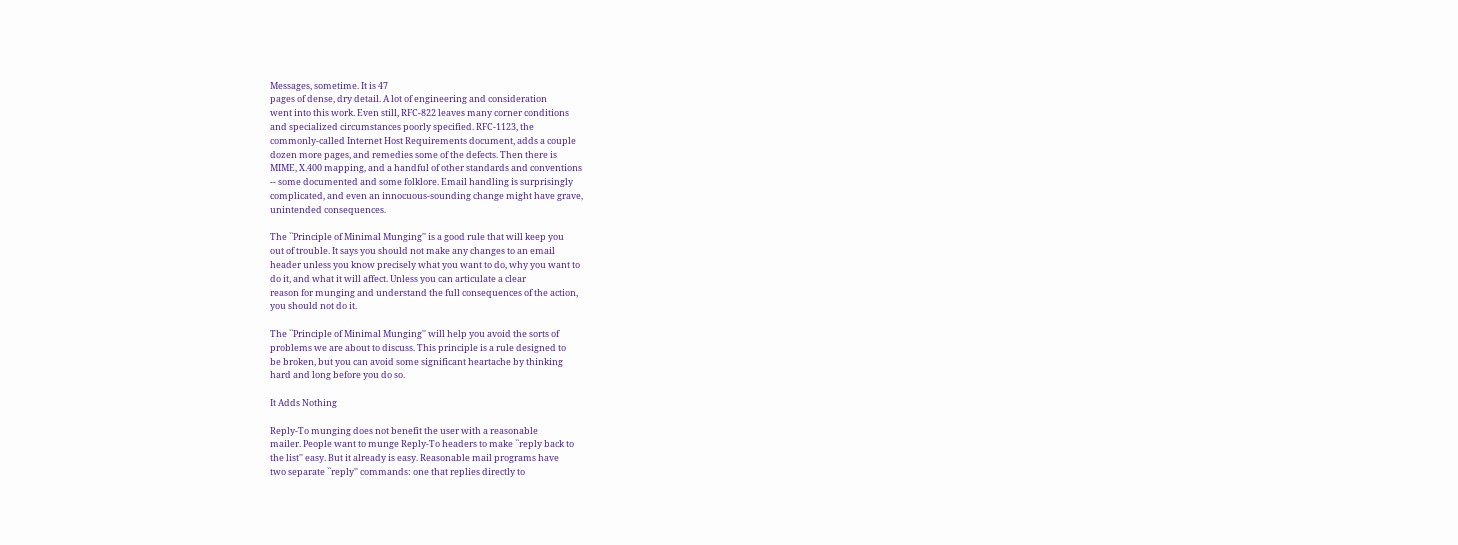Messages, sometime. It is 47
pages of dense, dry detail. A lot of engineering and consideration
went into this work. Even still, RFC-822 leaves many corner conditions
and specialized circumstances poorly specified. RFC-1123, the
commonly-called Internet Host Requirements document, adds a couple
dozen more pages, and remedies some of the defects. Then there is
MIME, X.400 mapping, and a handful of other standards and conventions
-- some documented and some folklore. Email handling is surprisingly
complicated, and even an innocuous-sounding change might have grave,
unintended consequences.

The ``Principle of Minimal Munging'' is a good rule that will keep you
out of trouble. It says you should not make any changes to an email
header unless you know precisely what you want to do, why you want to
do it, and what it will affect. Unless you can articulate a clear
reason for munging and understand the full consequences of the action,
you should not do it.

The ``Principle of Minimal Munging'' will help you avoid the sorts of
problems we are about to discuss. This principle is a rule designed to
be broken, but you can avoid some significant heartache by thinking
hard and long before you do so.

It Adds Nothing

Reply-To munging does not benefit the user with a reasonable
mailer. People want to munge Reply-To headers to make ``reply back to
the list'' easy. But it already is easy. Reasonable mail programs have
two separate ``reply'' commands: one that replies directly to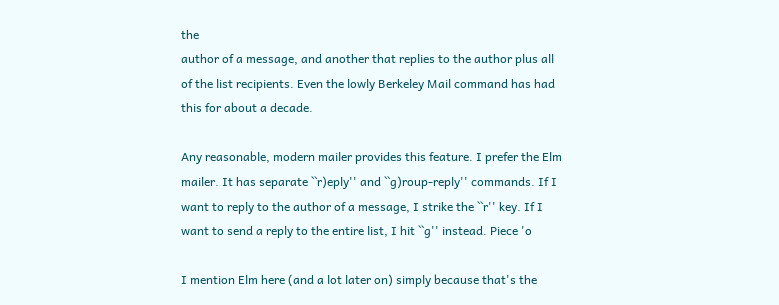the
author of a message, and another that replies to the author plus all
of the list recipients. Even the lowly Berkeley Mail command has had
this for about a decade.

Any reasonable, modern mailer provides this feature. I prefer the Elm
mailer. It has separate ``r)eply'' and ``g)roup-reply'' commands. If I
want to reply to the author of a message, I strike the ``r'' key. If I
want to send a reply to the entire list, I hit ``g'' instead. Piece 'o

I mention Elm here (and a lot later on) simply because that's the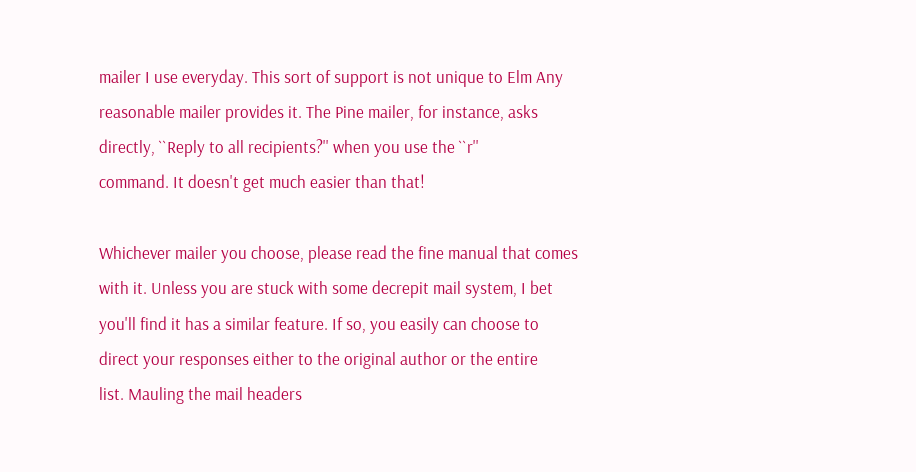mailer I use everyday. This sort of support is not unique to Elm Any
reasonable mailer provides it. The Pine mailer, for instance, asks
directly, ``Reply to all recipients?'' when you use the ``r''
command. It doesn't get much easier than that!

Whichever mailer you choose, please read the fine manual that comes
with it. Unless you are stuck with some decrepit mail system, I bet
you'll find it has a similar feature. If so, you easily can choose to
direct your responses either to the original author or the entire
list. Mauling the mail headers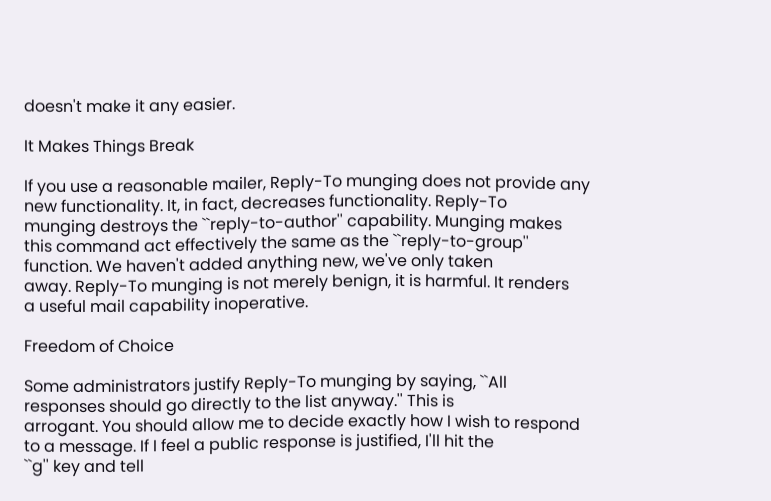doesn't make it any easier.

It Makes Things Break

If you use a reasonable mailer, Reply-To munging does not provide any
new functionality. It, in fact, decreases functionality. Reply-To
munging destroys the ``reply-to-author'' capability. Munging makes
this command act effectively the same as the ``reply-to-group''
function. We haven't added anything new, we've only taken
away. Reply-To munging is not merely benign, it is harmful. It renders
a useful mail capability inoperative.

Freedom of Choice

Some administrators justify Reply-To munging by saying, ``All
responses should go directly to the list anyway.'' This is
arrogant. You should allow me to decide exactly how I wish to respond
to a message. If I feel a public response is justified, I'll hit the
``g'' key and tell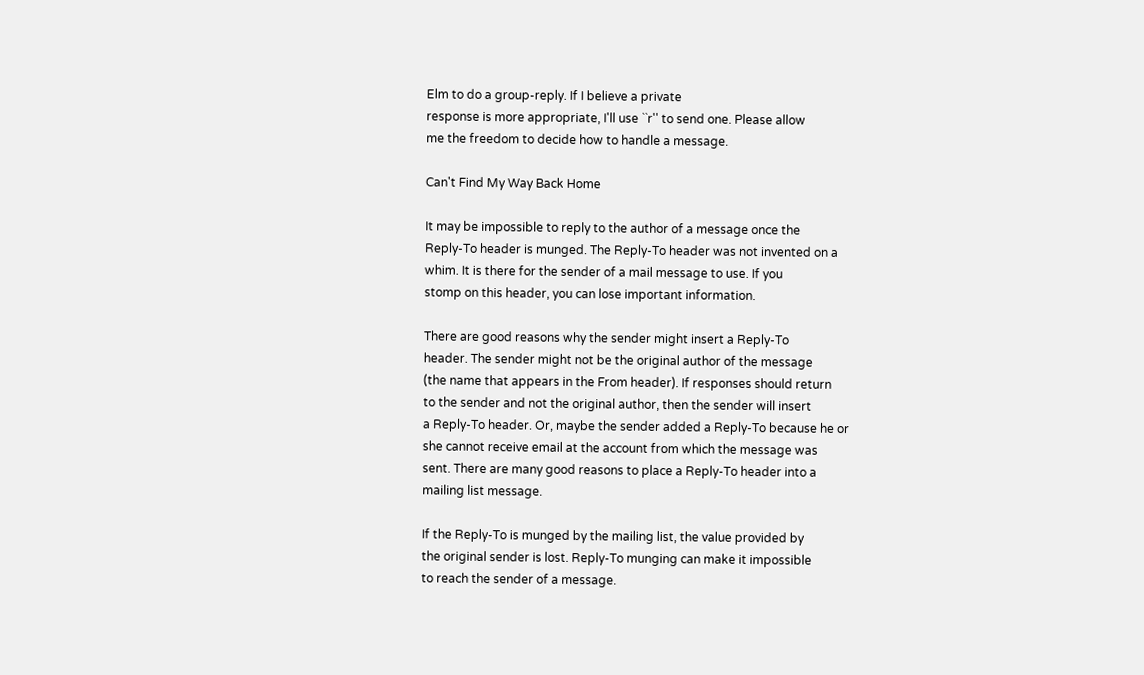Elm to do a group-reply. If I believe a private
response is more appropriate, I'll use ``r'' to send one. Please allow
me the freedom to decide how to handle a message.

Can't Find My Way Back Home

It may be impossible to reply to the author of a message once the
Reply-To header is munged. The Reply-To header was not invented on a
whim. It is there for the sender of a mail message to use. If you
stomp on this header, you can lose important information.

There are good reasons why the sender might insert a Reply-To
header. The sender might not be the original author of the message
(the name that appears in the From header). If responses should return
to the sender and not the original author, then the sender will insert
a Reply-To header. Or, maybe the sender added a Reply-To because he or
she cannot receive email at the account from which the message was
sent. There are many good reasons to place a Reply-To header into a
mailing list message.

If the Reply-To is munged by the mailing list, the value provided by
the original sender is lost. Reply-To munging can make it impossible
to reach the sender of a message.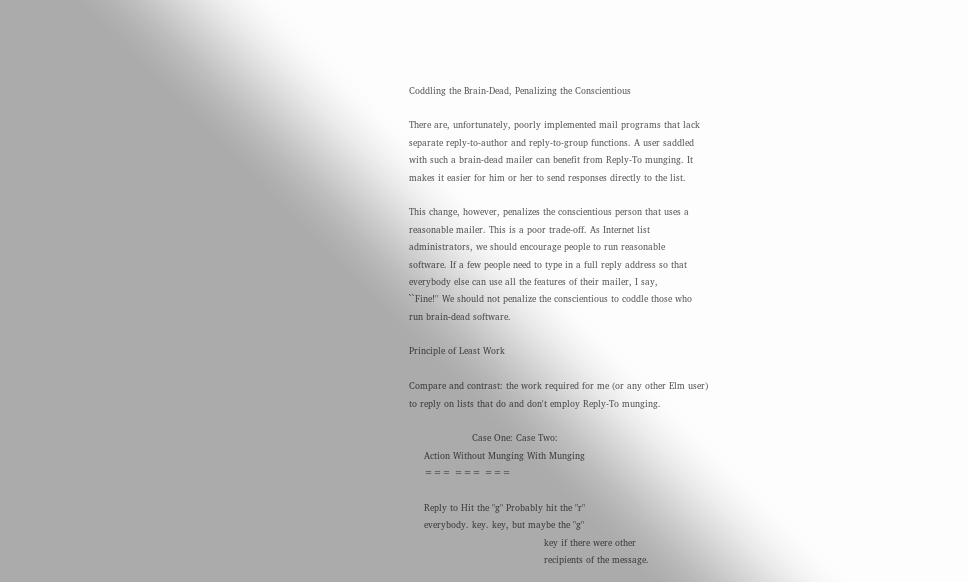Coddling the Brain-Dead, Penalizing the Conscientious

There are, unfortunately, poorly implemented mail programs that lack
separate reply-to-author and reply-to-group functions. A user saddled
with such a brain-dead mailer can benefit from Reply-To munging. It
makes it easier for him or her to send responses directly to the list.

This change, however, penalizes the conscientious person that uses a
reasonable mailer. This is a poor trade-off. As Internet list
administrators, we should encourage people to run reasonable
software. If a few people need to type in a full reply address so that
everybody else can use all the features of their mailer, I say,
``Fine!'' We should not penalize the conscientious to coddle those who
run brain-dead software.

Principle of Least Work

Compare and contrast: the work required for me (or any other Elm user)
to reply on lists that do and don't employ Reply-To munging.

                     Case One: Case Two:
     Action Without Munging With Munging
     === === ===

     Reply to Hit the "g" Probably hit the "r"
     everybody. key. key, but maybe the "g"
                                             key if there were other
                                             recipients of the message.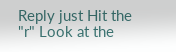Reply just Hit the "r" Look at the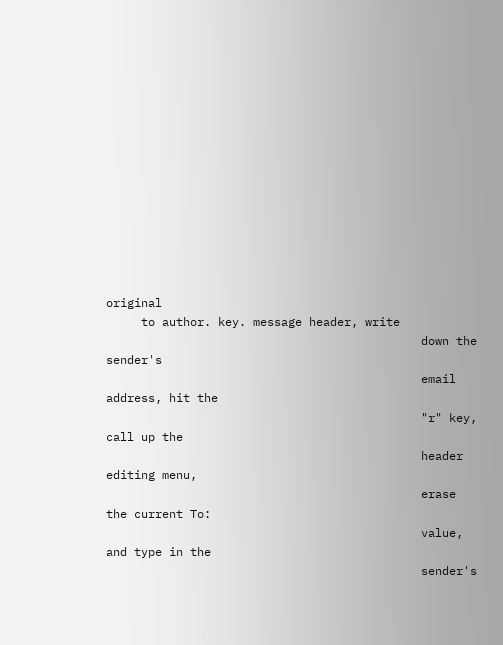original
     to author. key. message header, write
                                             down the sender's
                                             email address, hit the
                                             "r" key, call up the
                                             header editing menu,
                                             erase the current To:
                                             value, and type in the
                                             sender's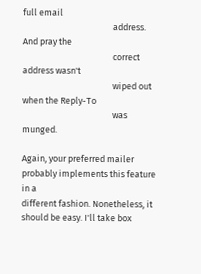full email
                                             address. And pray the
                                             correct address wasn't
                                             wiped out when the Reply-To
                                             was munged.

Again, your preferred mailer probably implements this feature in a
different fashion. Nonetheless, it should be easy. I'll take box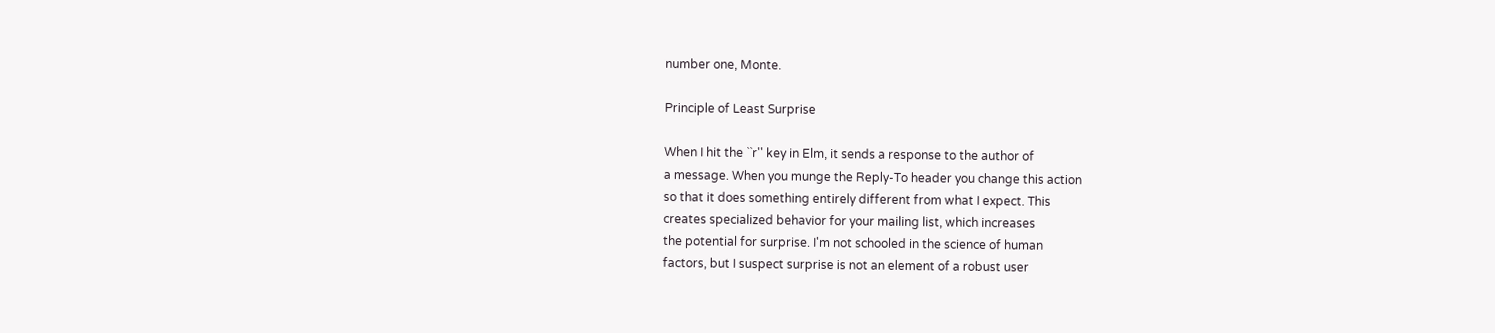number one, Monte.

Principle of Least Surprise

When I hit the ``r'' key in Elm, it sends a response to the author of
a message. When you munge the Reply-To header you change this action
so that it does something entirely different from what I expect. This
creates specialized behavior for your mailing list, which increases
the potential for surprise. I'm not schooled in the science of human
factors, but I suspect surprise is not an element of a robust user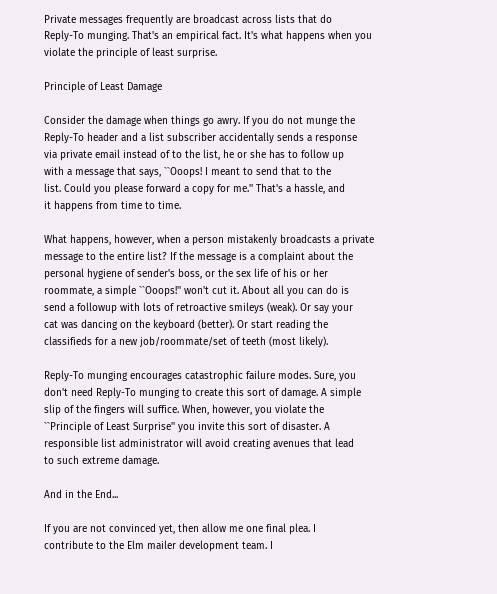Private messages frequently are broadcast across lists that do
Reply-To munging. That's an empirical fact. It's what happens when you
violate the principle of least surprise.

Principle of Least Damage

Consider the damage when things go awry. If you do not munge the
Reply-To header and a list subscriber accidentally sends a response
via private email instead of to the list, he or she has to follow up
with a message that says, ``Ooops! I meant to send that to the
list. Could you please forward a copy for me.'' That's a hassle, and
it happens from time to time.

What happens, however, when a person mistakenly broadcasts a private
message to the entire list? If the message is a complaint about the
personal hygiene of sender's boss, or the sex life of his or her
roommate, a simple ``Ooops!'' won't cut it. About all you can do is
send a followup with lots of retroactive smileys (weak). Or say your
cat was dancing on the keyboard (better). Or start reading the
classifieds for a new job/roommate/set of teeth (most likely).

Reply-To munging encourages catastrophic failure modes. Sure, you
don't need Reply-To munging to create this sort of damage. A simple
slip of the fingers will suffice. When, however, you violate the
``Principle of Least Surprise'' you invite this sort of disaster. A
responsible list administrator will avoid creating avenues that lead
to such extreme damage.

And in the End...

If you are not convinced yet, then allow me one final plea. I
contribute to the Elm mailer development team. I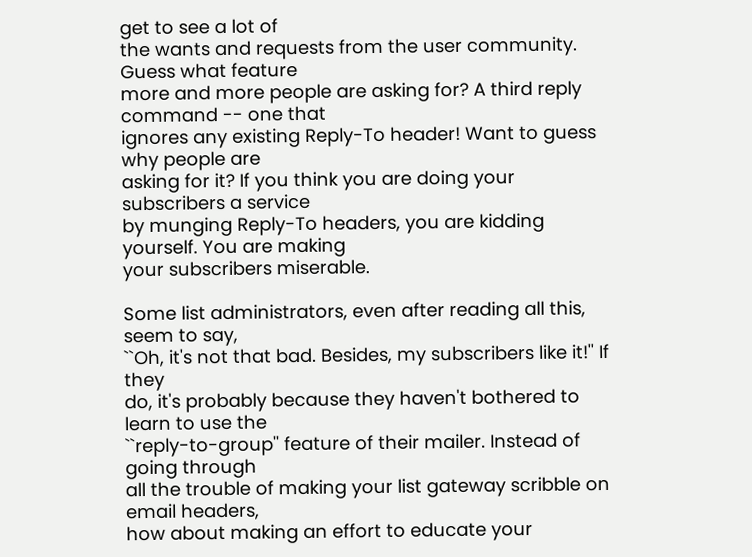get to see a lot of
the wants and requests from the user community. Guess what feature
more and more people are asking for? A third reply command -- one that
ignores any existing Reply-To header! Want to guess why people are
asking for it? If you think you are doing your subscribers a service
by munging Reply-To headers, you are kidding yourself. You are making
your subscribers miserable.

Some list administrators, even after reading all this, seem to say,
``Oh, it's not that bad. Besides, my subscribers like it!'' If they
do, it's probably because they haven't bothered to learn to use the
``reply-to-group'' feature of their mailer. Instead of going through
all the trouble of making your list gateway scribble on email headers,
how about making an effort to educate your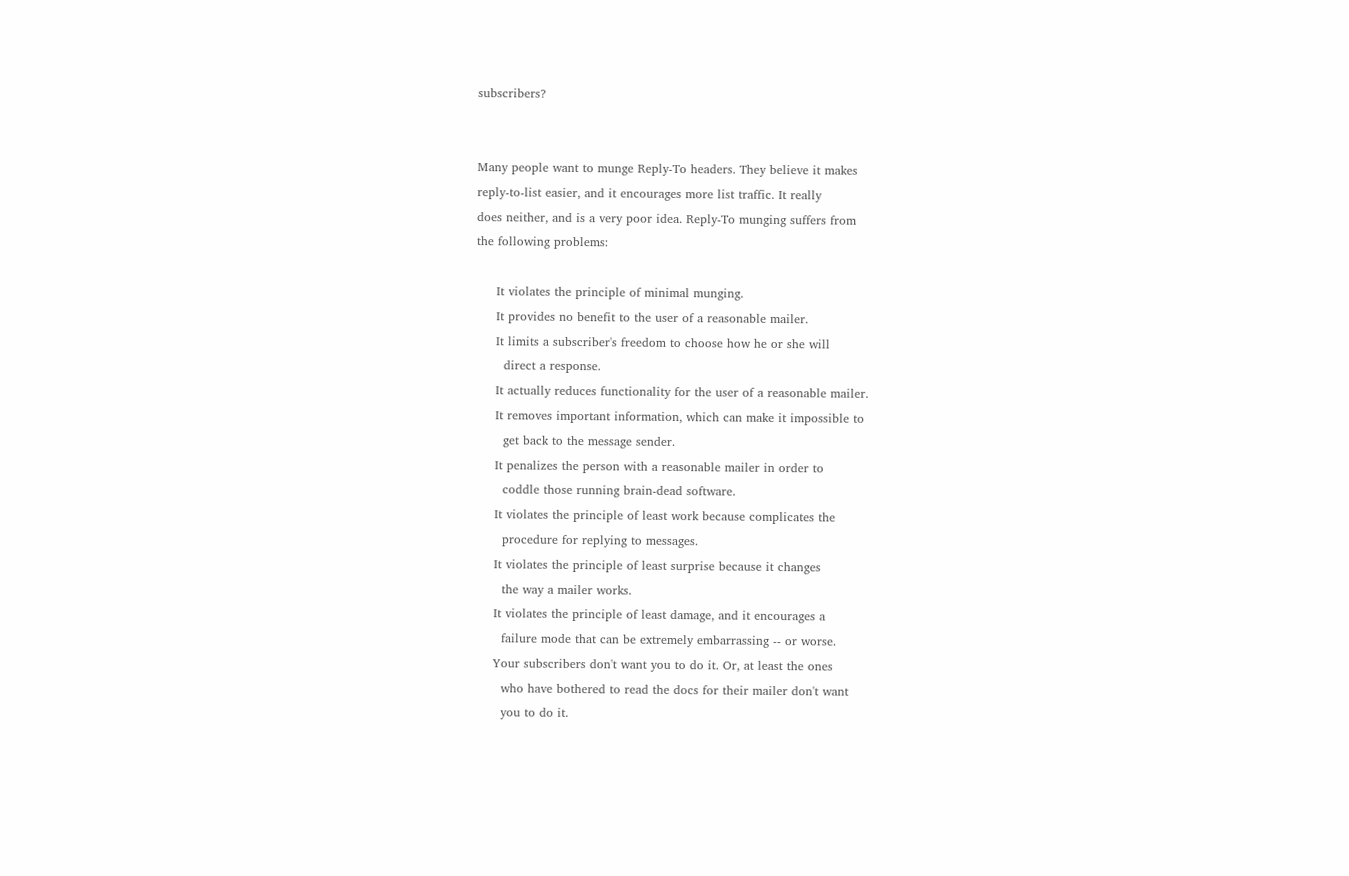subscribers?


Many people want to munge Reply-To headers. They believe it makes
reply-to-list easier, and it encourages more list traffic. It really
does neither, and is a very poor idea. Reply-To munging suffers from
the following problems:

     It violates the principle of minimal munging.
     It provides no benefit to the user of a reasonable mailer.
     It limits a subscriber's freedom to choose how he or she will
       direct a response.
     It actually reduces functionality for the user of a reasonable mailer.
     It removes important information, which can make it impossible to
       get back to the message sender.
     It penalizes the person with a reasonable mailer in order to
       coddle those running brain-dead software.
     It violates the principle of least work because complicates the
       procedure for replying to messages.
     It violates the principle of least surprise because it changes
       the way a mailer works.
     It violates the principle of least damage, and it encourages a
       failure mode that can be extremely embarrassing -- or worse.
     Your subscribers don't want you to do it. Or, at least the ones
       who have bothered to read the docs for their mailer don't want
       you to do it.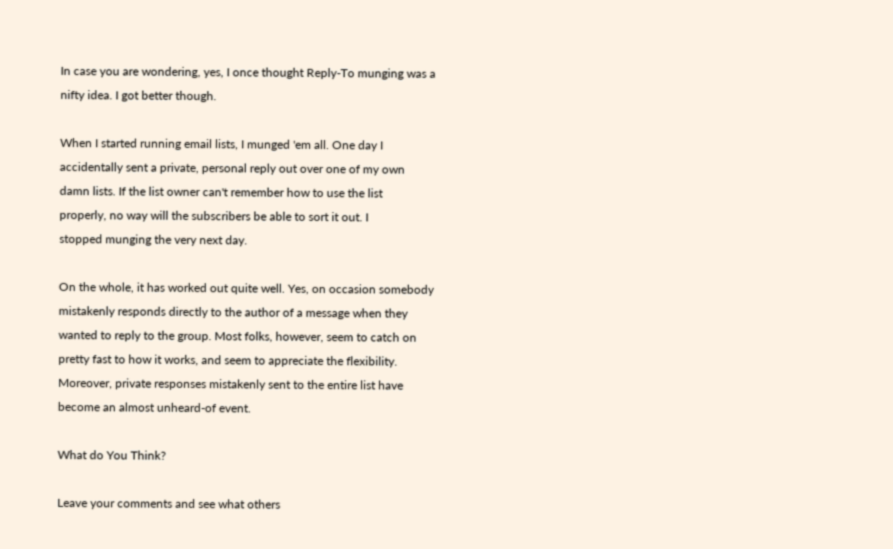In case you are wondering, yes, I once thought Reply-To munging was a
nifty idea. I got better though.

When I started running email lists, I munged 'em all. One day I
accidentally sent a private, personal reply out over one of my own
damn lists. If the list owner can't remember how to use the list
properly, no way will the subscribers be able to sort it out. I
stopped munging the very next day.

On the whole, it has worked out quite well. Yes, on occasion somebody
mistakenly responds directly to the author of a message when they
wanted to reply to the group. Most folks, however, seem to catch on
pretty fast to how it works, and seem to appreciate the flexibility.
Moreover, private responses mistakenly sent to the entire list have
become an almost unheard-of event.

What do You Think?

Leave your comments and see what others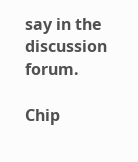say in the discussion forum.

Chip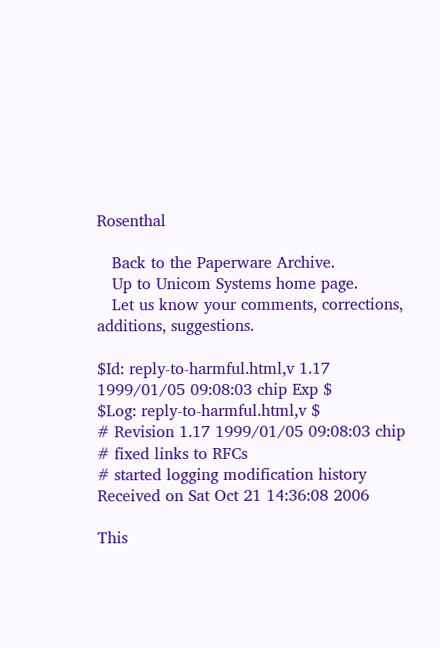Rosenthal

   Back to the Paperware Archive.
   Up to Unicom Systems home page.
   Let us know your comments, corrections, additions, suggestions.

$Id: reply-to-harmful.html,v 1.17 1999/01/05 09:08:03 chip Exp $
$Log: reply-to-harmful.html,v $
# Revision 1.17 1999/01/05 09:08:03 chip
# fixed links to RFCs
# started logging modification history
Received on Sat Oct 21 14:36:08 2006

This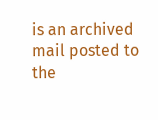is an archived mail posted to the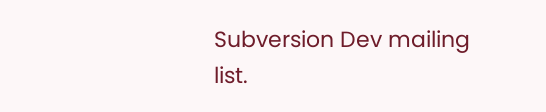Subversion Dev mailing list.